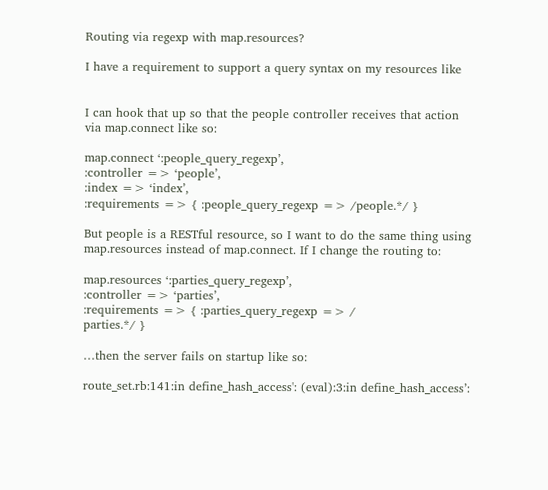Routing via regexp with map.resources?

I have a requirement to support a query syntax on my resources like


I can hook that up so that the people controller receives that action
via map.connect like so:

map.connect ‘:people_query_regexp’,
:controller => ‘people’,
:index => ‘index’,
:requirements => { :people_query_regexp => /people.*/ }

But people is a RESTful resource, so I want to do the same thing using
map.resources instead of map.connect. If I change the routing to:

map.resources ‘:parties_query_regexp’,
:controller => ‘parties’,
:requirements => { :parties_query_regexp => /
parties.*/ }

…then the server fails on startup like so:

route_set.rb:141:in define_hash_access': (eval):3:in define_hash_access’: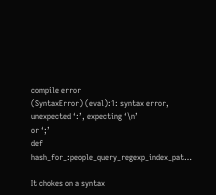compile error
(SyntaxError) (eval):1: syntax error, unexpected ‘:’, expecting ‘\n’
or ‘;’
def hash_for_:people_query_regexp_index_pat…

It chokes on a syntax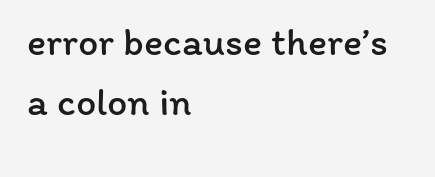error because there’s a colon in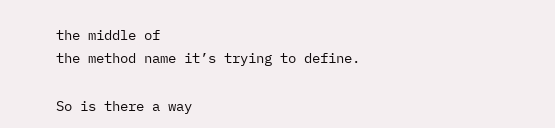the middle of
the method name it’s trying to define.

So is there a way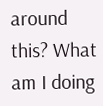around this? What am I doing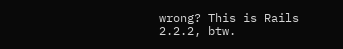wrong? This is Rails
2.2.2, btw.